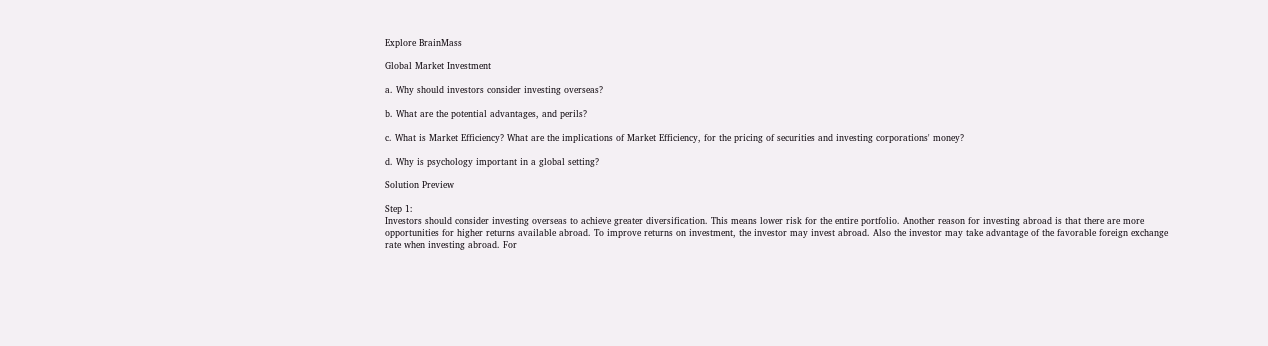Explore BrainMass

Global Market Investment

a. Why should investors consider investing overseas?

b. What are the potential advantages, and perils?

c. What is Market Efficiency? What are the implications of Market Efficiency, for the pricing of securities and investing corporations' money?

d. Why is psychology important in a global setting?

Solution Preview

Step 1:
Investors should consider investing overseas to achieve greater diversification. This means lower risk for the entire portfolio. Another reason for investing abroad is that there are more opportunities for higher returns available abroad. To improve returns on investment, the investor may invest abroad. Also the investor may take advantage of the favorable foreign exchange rate when investing abroad. For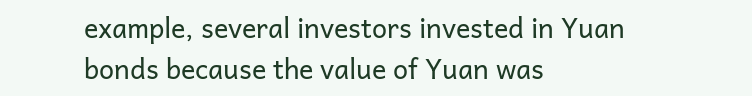example, several investors invested in Yuan bonds because the value of Yuan was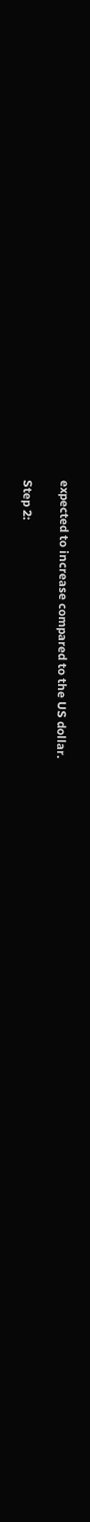expected to increase compared to the US dollar.

Step 2: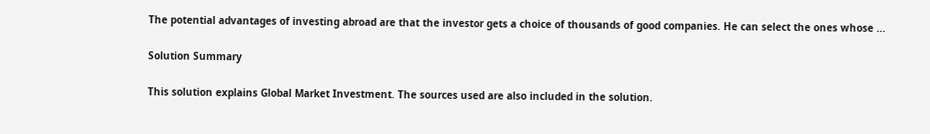The potential advantages of investing abroad are that the investor gets a choice of thousands of good companies. He can select the ones whose ...

Solution Summary

This solution explains Global Market Investment. The sources used are also included in the solution.